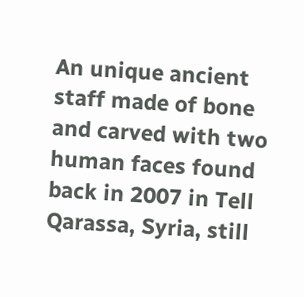An unique ancient staff made of bone and carved with two human faces found back in 2007 in Tell Qarassa, Syria, still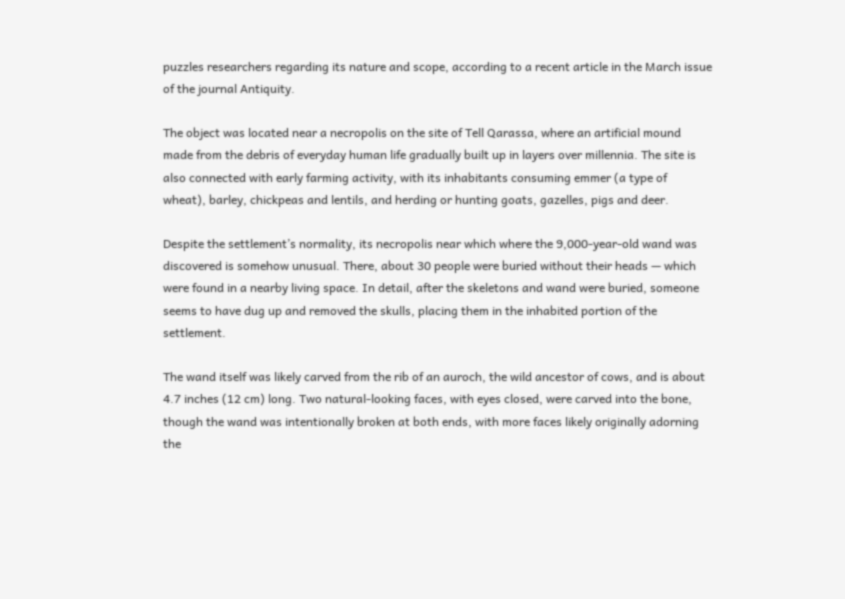puzzles researchers regarding its nature and scope, according to a recent article in the March issue of the journal Antiquity.

The object was located near a necropolis on the site of Tell Qarassa, where an artificial mound made from the debris of everyday human life gradually built up in layers over millennia. The site is also connected with early farming activity, with its inhabitants consuming emmer (a type of wheat), barley, chickpeas and lentils, and herding or hunting goats, gazelles, pigs and deer.

Despite the settlement’s normality, its necropolis near which where the 9,000-year-old wand was discovered is somehow unusual. There, about 30 people were buried without their heads — which were found in a nearby living space. In detail, after the skeletons and wand were buried, someone seems to have dug up and removed the skulls, placing them in the inhabited portion of the settlement.

The wand itself was likely carved from the rib of an auroch, the wild ancestor of cows, and is about 4.7 inches (12 cm) long. Two natural-looking faces, with eyes closed, were carved into the bone, though the wand was intentionally broken at both ends, with more faces likely originally adorning the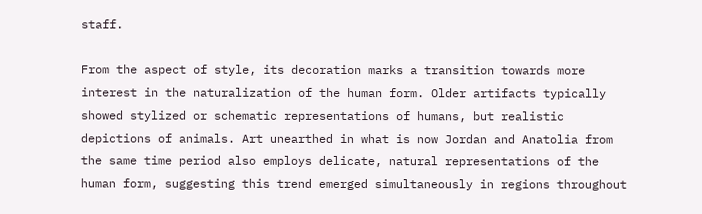staff.

From the aspect of style, its decoration marks a transition towards more interest in the naturalization of the human form. Older artifacts typically showed stylized or schematic representations of humans, but realistic depictions of animals. Art unearthed in what is now Jordan and Anatolia from the same time period also employs delicate, natural representations of the human form, suggesting this trend emerged simultaneously in regions throughout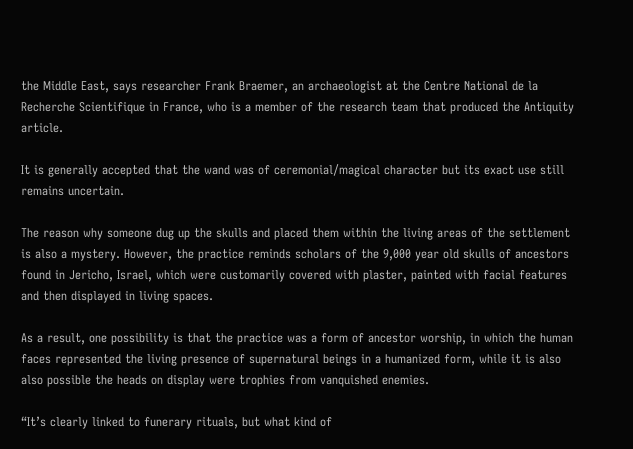the Middle East, says researcher Frank Braemer, an archaeologist at the Centre National de la Recherche Scientifique in France, who is a member of the research team that produced the Antiquity article.

It is generally accepted that the wand was of ceremonial/magical character but its exact use still remains uncertain.

The reason why someone dug up the skulls and placed them within the living areas of the settlement is also a mystery. However, the practice reminds scholars of the 9,000 year old skulls of ancestors found in Jericho, Israel, which were customarily covered with plaster, painted with facial features and then displayed in living spaces.

As a result, one possibility is that the practice was a form of ancestor worship, in which the human faces represented the living presence of supernatural beings in a humanized form, while it is also also possible the heads on display were trophies from vanquished enemies.

“It’s clearly linked to funerary rituals, but what kind of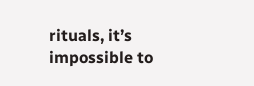rituals, it’s impossible to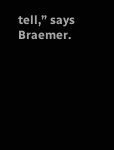tell,” says Braemer.